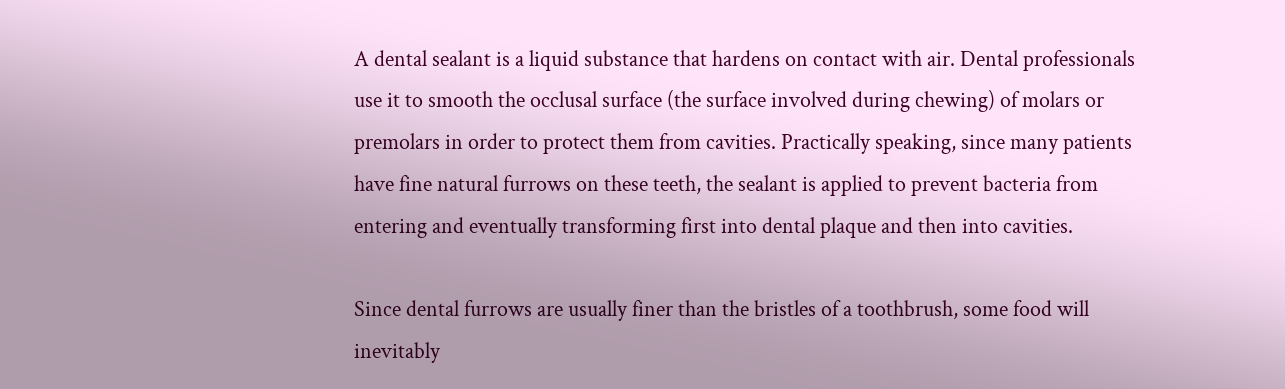A dental sealant is a liquid substance that hardens on contact with air. Dental professionals use it to smooth the occlusal surface (the surface involved during chewing) of molars or premolars in order to protect them from cavities. Practically speaking, since many patients have fine natural furrows on these teeth, the sealant is applied to prevent bacteria from entering and eventually transforming first into dental plaque and then into cavities.

Since dental furrows are usually finer than the bristles of a toothbrush, some food will inevitably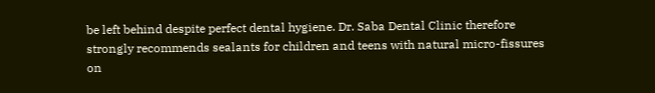be left behind despite perfect dental hygiene. Dr. Saba Dental Clinic therefore strongly recommends sealants for children and teens with natural micro-fissures on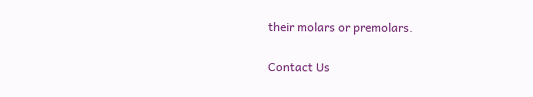their molars or premolars.

Contact Us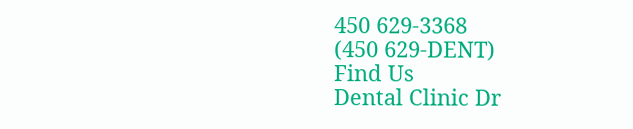450 629-3368
(450 629-DENT)
Find Us
Dental Clinic Dr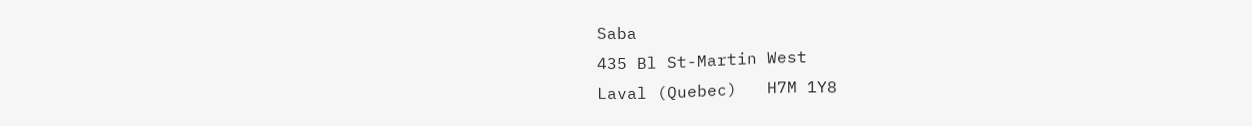Saba
435 Bl St-Martin West
Laval (Quebec)   H7M 1Y8